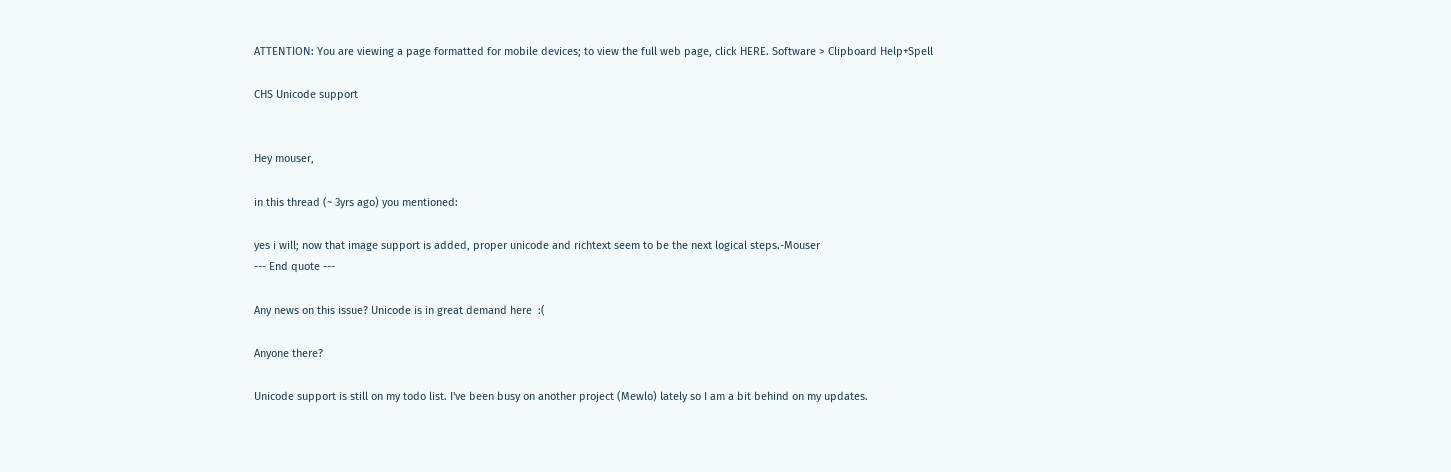ATTENTION: You are viewing a page formatted for mobile devices; to view the full web page, click HERE. Software > Clipboard Help+Spell

CHS Unicode support


Hey mouser,

in this thread (~ 3yrs ago) you mentioned:

yes i will; now that image support is added, proper unicode and richtext seem to be the next logical steps.-Mouser
--- End quote ---

Any news on this issue? Unicode is in great demand here  :(

Anyone there?

Unicode support is still on my todo list. I've been busy on another project (Mewlo) lately so I am a bit behind on my updates.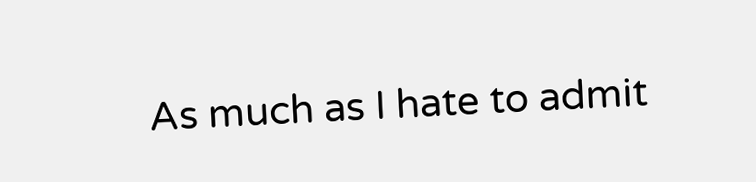As much as I hate to admit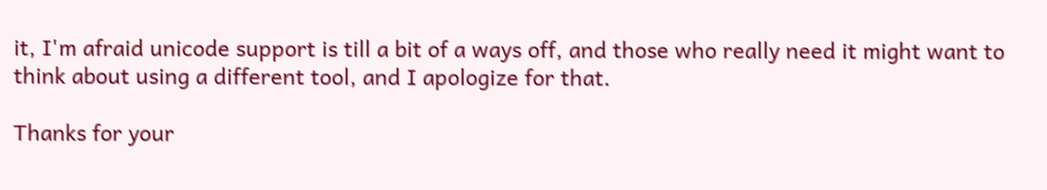it, I'm afraid unicode support is till a bit of a ways off, and those who really need it might want to think about using a different tool, and I apologize for that.

Thanks for your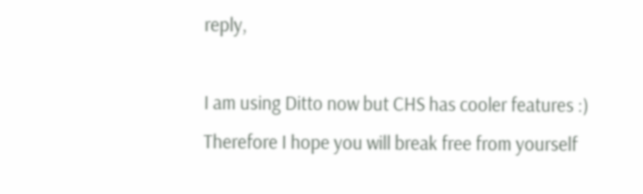reply,

I am using Ditto now but CHS has cooler features :)
Therefore I hope you will break free from yourself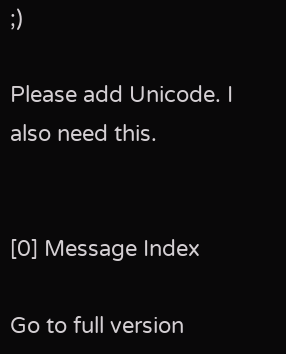;)

Please add Unicode. I also need this.


[0] Message Index

Go to full version